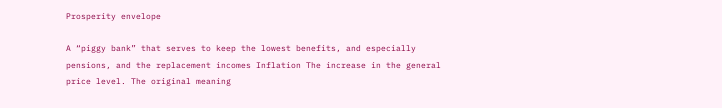Prosperity envelope

A “piggy bank” that serves to keep the lowest benefits, and especially pensions, and the replacement incomes Inflation The increase in the general price level. The original meaning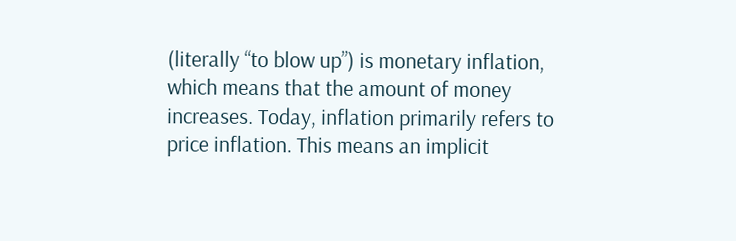(literally “to blow up”) is monetary inflation, which means that the amount of money increases. Today, inflation primarily refers to price inflation. This means an implicit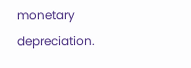monetary depreciation.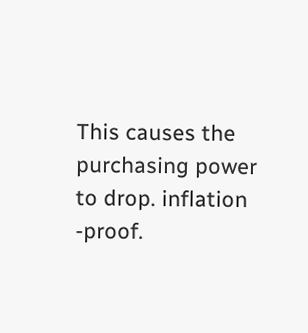This causes the purchasing power to drop. inflation -proof.